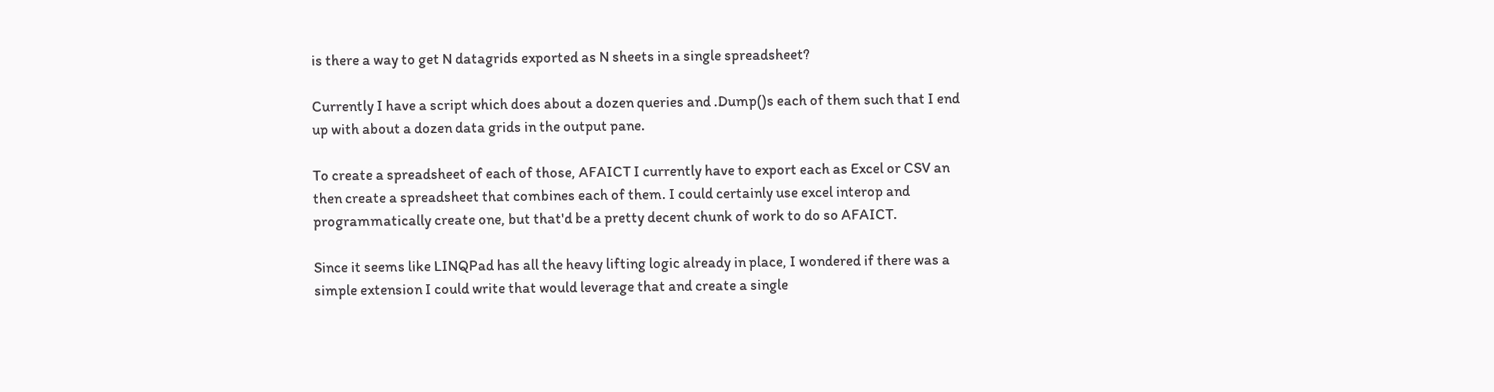is there a way to get N datagrids exported as N sheets in a single spreadsheet?

Currently I have a script which does about a dozen queries and .Dump()s each of them such that I end up with about a dozen data grids in the output pane.

To create a spreadsheet of each of those, AFAICT I currently have to export each as Excel or CSV an then create a spreadsheet that combines each of them. I could certainly use excel interop and programmatically create one, but that'd be a pretty decent chunk of work to do so AFAICT.

Since it seems like LINQPad has all the heavy lifting logic already in place, I wondered if there was a simple extension I could write that would leverage that and create a single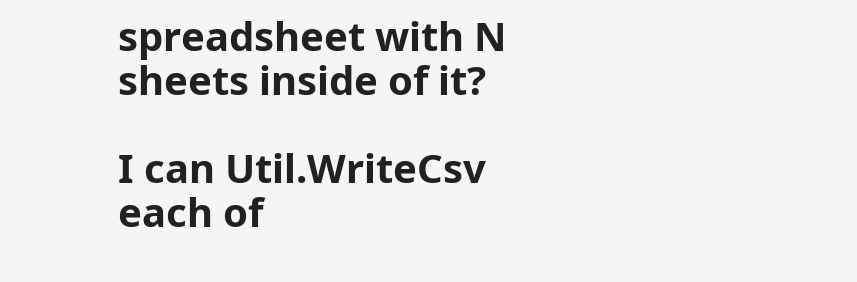spreadsheet with N sheets inside of it?

I can Util.WriteCsv each of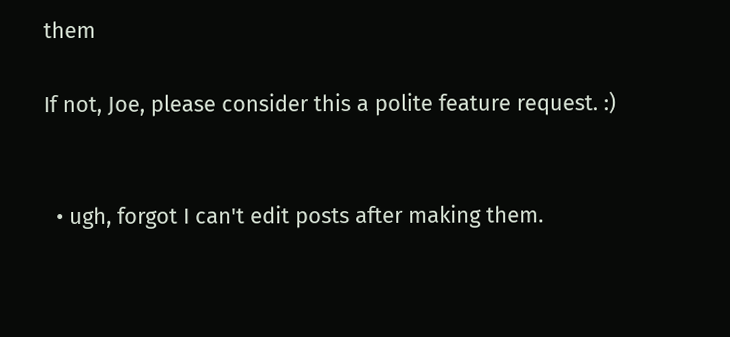them

If not, Joe, please consider this a polite feature request. :)


  • ugh, forgot I can't edit posts after making them.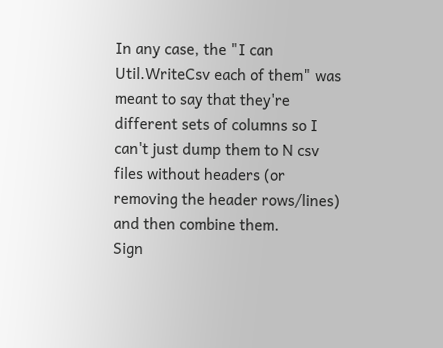In any case, the "I can Util.WriteCsv each of them" was meant to say that they're different sets of columns so I can't just dump them to N csv files without headers (or removing the header rows/lines) and then combine them.
Sign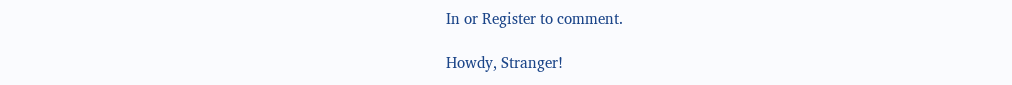In or Register to comment.

Howdy, Stranger!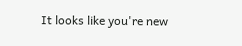It looks like you're new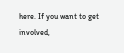here. If you want to get involved,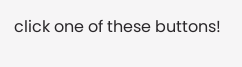click one of these buttons!